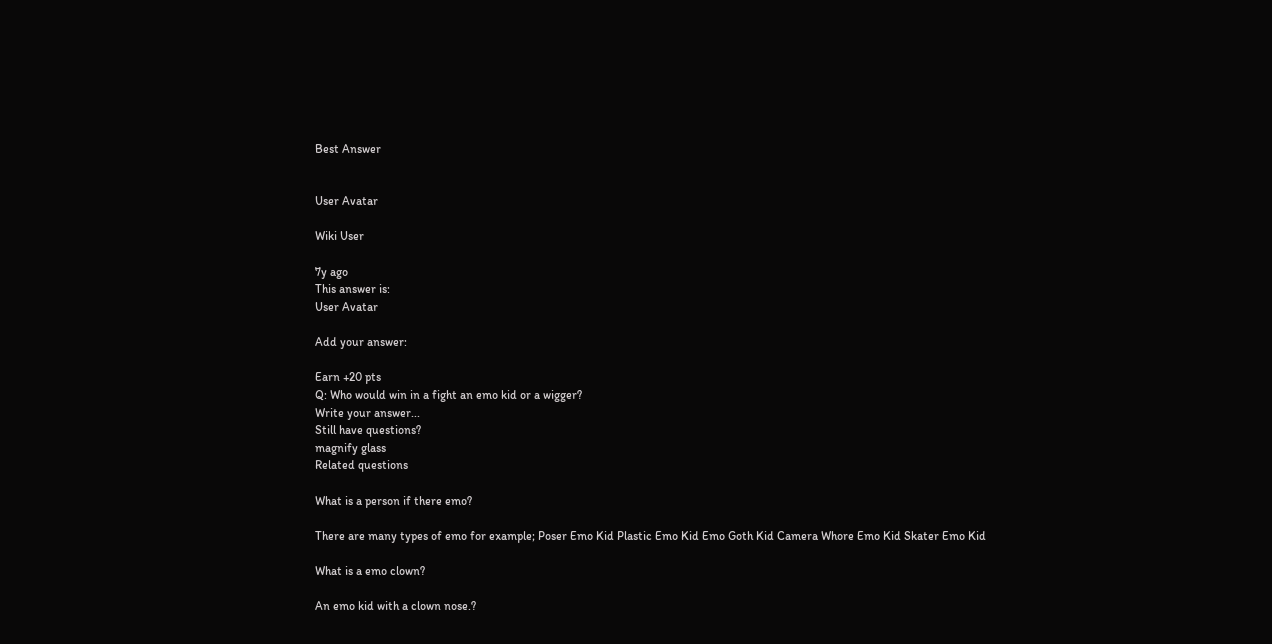Best Answer


User Avatar

Wiki User

7y ago
This answer is:
User Avatar

Add your answer:

Earn +20 pts
Q: Who would win in a fight an emo kid or a wigger?
Write your answer...
Still have questions?
magnify glass
Related questions

What is a person if there emo?

There are many types of emo for example; Poser Emo Kid Plastic Emo Kid Emo Goth Kid Camera Whore Emo Kid Skater Emo Kid

What is a emo clown?

An emo kid with a clown nose.?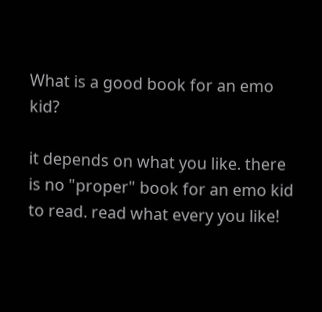What is a good book for an emo kid?

it depends on what you like. there is no "proper" book for an emo kid to read. read what every you like!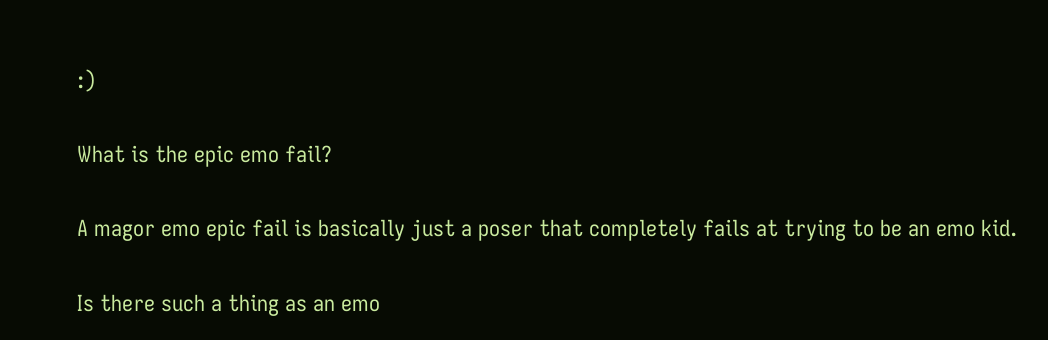:)

What is the epic emo fail?

A magor emo epic fail is basically just a poser that completely fails at trying to be an emo kid.

Is there such a thing as an emo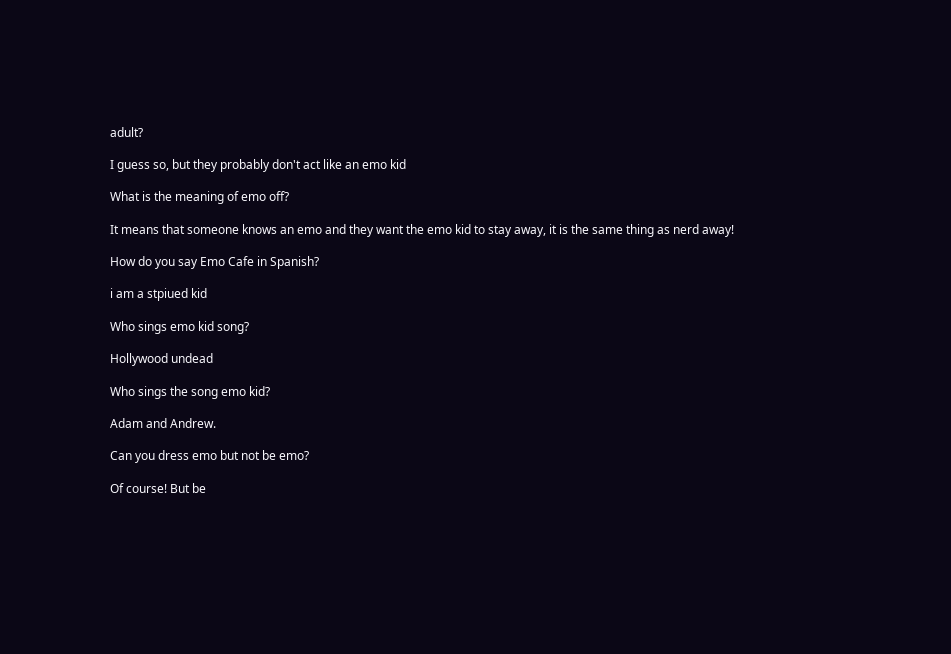adult?

I guess so, but they probably don't act like an emo kid

What is the meaning of emo off?

It means that someone knows an emo and they want the emo kid to stay away, it is the same thing as nerd away!

How do you say Emo Cafe in Spanish?

i am a stpiued kid

Who sings emo kid song?

Hollywood undead

Who sings the song emo kid?

Adam and Andrew.

Can you dress emo but not be emo?

Of course! But be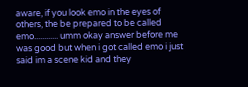aware, if you look emo in the eyes of others, the be prepared to be called emo............ umm okay answer before me was good but when i got called emo i just said im a scene kid and they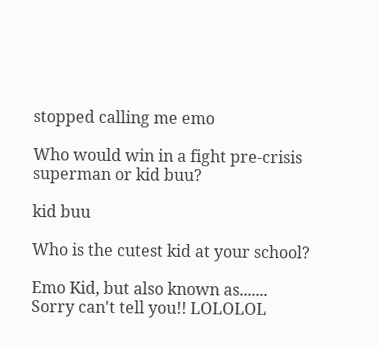stopped calling me emo

Who would win in a fight pre-crisis superman or kid buu?

kid buu

Who is the cutest kid at your school?

Emo Kid, but also known as....... Sorry can't tell you!! LOLOLOL